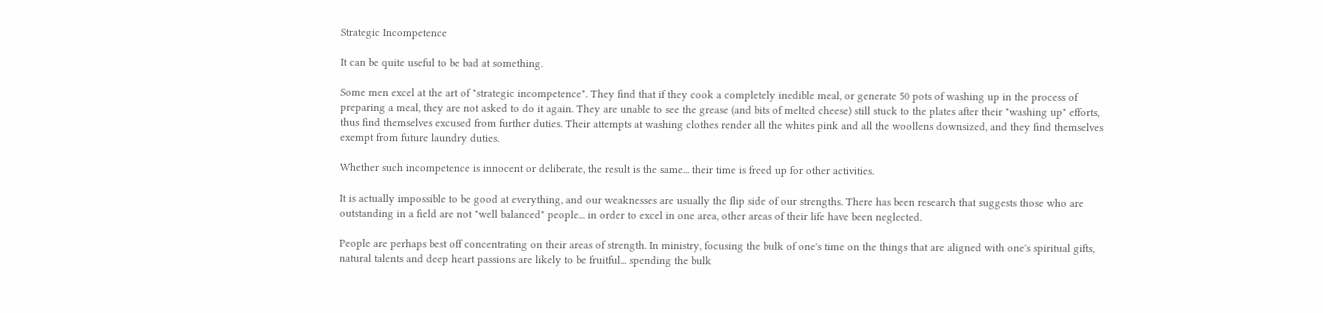Strategic Incompetence

It can be quite useful to be bad at something.

Some men excel at the art of "strategic incompetence". They find that if they cook a completely inedible meal, or generate 50 pots of washing up in the process of preparing a meal, they are not asked to do it again. They are unable to see the grease (and bits of melted cheese) still stuck to the plates after their "washing up" efforts, thus find themselves excused from further duties. Their attempts at washing clothes render all the whites pink and all the woollens downsized, and they find themselves exempt from future laundry duties.

Whether such incompetence is innocent or deliberate, the result is the same... their time is freed up for other activities.

It is actually impossible to be good at everything, and our weaknesses are usually the flip side of our strengths. There has been research that suggests those who are outstanding in a field are not "well balanced" people... in order to excel in one area, other areas of their life have been neglected.

People are perhaps best off concentrating on their areas of strength. In ministry, focusing the bulk of one's time on the things that are aligned with one's spiritual gifts, natural talents and deep heart passions are likely to be fruitful... spending the bulk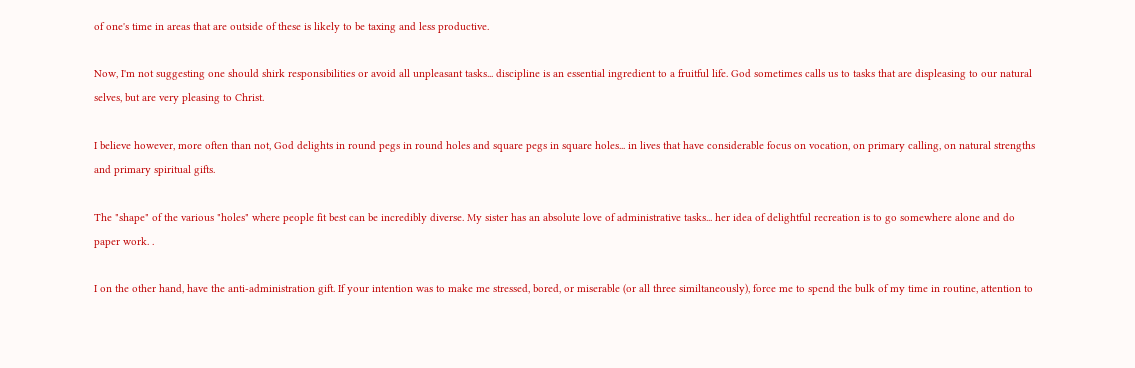of one's time in areas that are outside of these is likely to be taxing and less productive.

Now, I'm not suggesting one should shirk responsibilities or avoid all unpleasant tasks... discipline is an essential ingredient to a fruitful life. God sometimes calls us to tasks that are displeasing to our natural selves, but are very pleasing to Christ.

I believe however, more often than not, God delights in round pegs in round holes and square pegs in square holes... in lives that have considerable focus on vocation, on primary calling, on natural strengths and primary spiritual gifts.

The "shape" of the various "holes" where people fit best can be incredibly diverse. My sister has an absolute love of administrative tasks... her idea of delightful recreation is to go somewhere alone and do paper work. .

I on the other hand, have the anti-administration gift. If your intention was to make me stressed, bored, or miserable (or all three similtaneously), force me to spend the bulk of my time in routine, attention to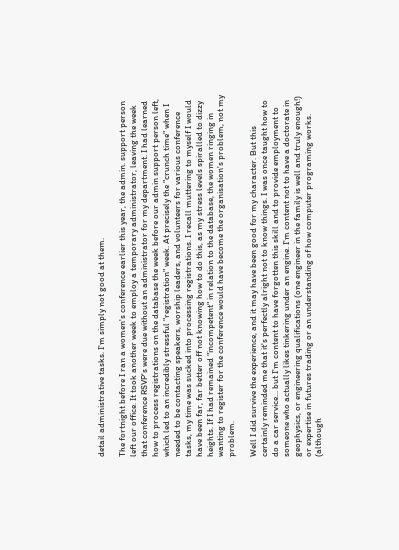detail administrative tasks. I'm simply not good at them.

The fortnight before I ran a women's conference earlier this year, the admin. support person left our office. It took another week to employ a temporary administrator, leaving the week that conference RSVP's were due without an administrator for my department. I had learned how to process registrations on the database the week before our admin support person left, which led to an incredibly stressful "registration" week. At precisely the "crunch time" when I needed to be contacting speakers, worship leaders, and volunteers for various conference tasks, my time was sucked into processing registrations. I recall muttering to myself I would have been far, far better off not knowing how to do this, as my stress levels spiralled to dizzy heights. If I had remained "incompetent" in relation to the database, the women ringing in wanting to register for the conference would have become the organisation's problem, not my problem.

Well I did survive the experience, and it may have been good for my character. But this certainly reminded me that it's perfectly alright not to know things. I was once taught how to do a car service... but I'm content to have forgotten this skill and to provide employment to someone who actually likes tinkering under an engine. I'm content not to have a doctorate in geophysics, or engineering qualifications (one engineer in the family is well and truly enough!) or expertise in futures trading or an understanding of how computer programing works. (although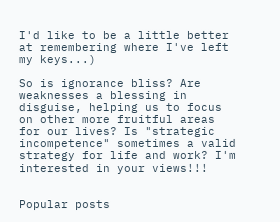I'd like to be a little better at remembering where I've left my keys...)

So is ignorance bliss? Are weaknesses a blessing in disguise, helping us to focus on other more fruitful areas for our lives? Is "strategic incompetence" sometimes a valid strategy for life and work? I'm interested in your views!!!


Popular posts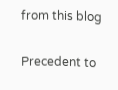from this blog

Precedent to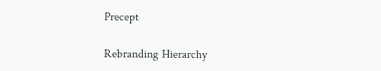Precept

Rebranding Hierarchy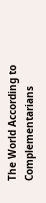The World According to Complementarians